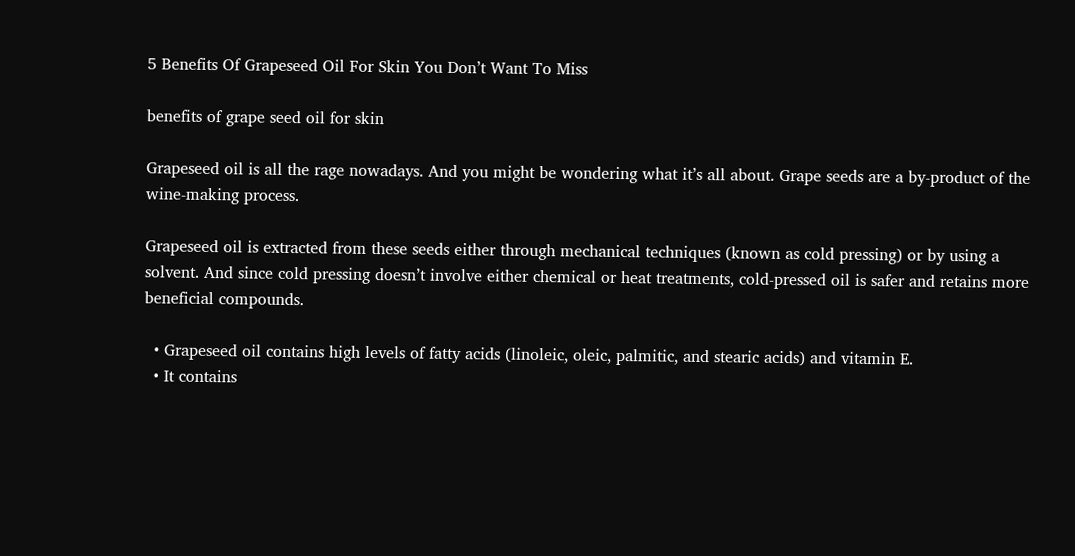5 Benefits Of Grapeseed Oil For Skin You Don’t Want To Miss

benefits of grape seed oil for skin

Grapeseed oil is all the rage nowadays. And you might be wondering what it’s all about. Grape seeds are a by-product of the wine-making process.

Grapeseed oil is extracted from these seeds either through mechanical techniques (known as cold pressing) or by using a solvent. And since cold pressing doesn’t involve either chemical or heat treatments, cold-pressed oil is safer and retains more beneficial compounds.

  • Grapeseed oil contains high levels of fatty acids (linoleic, oleic, palmitic, and stearic acids) and vitamin E.
  • It contains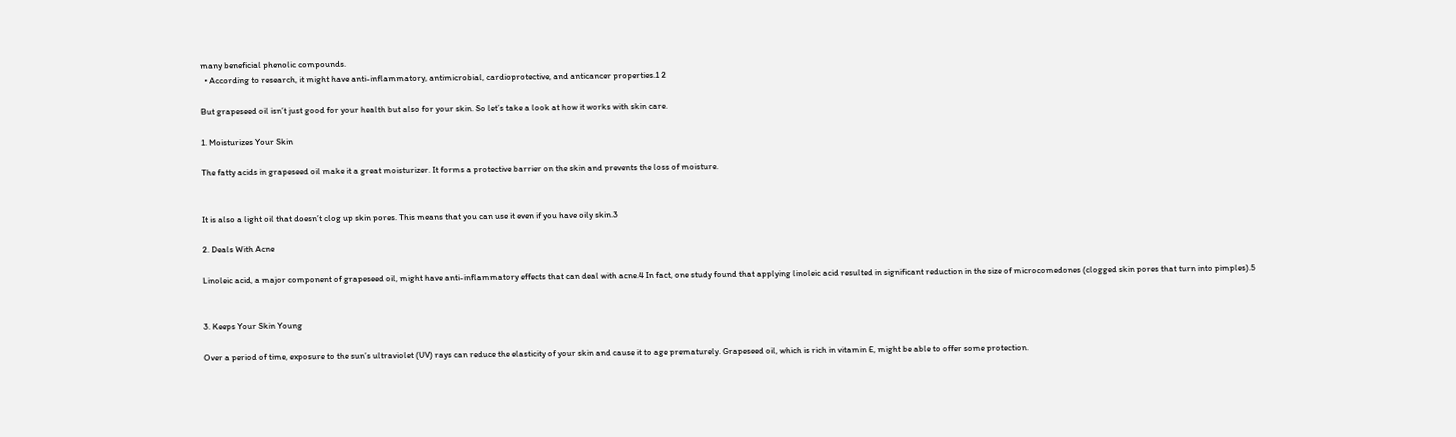many beneficial phenolic compounds.
  • According to research, it might have anti-inflammatory, antimicrobial, cardioprotective, and anticancer properties.1 2

But grapeseed oil isn’t just good for your health but also for your skin. So let’s take a look at how it works with skin care.

1. Moisturizes Your Skin

The fatty acids in grapeseed oil make it a great moisturizer. It forms a protective barrier on the skin and prevents the loss of moisture.


It is also a light oil that doesn’t clog up skin pores. This means that you can use it even if you have oily skin.3

2. Deals With Acne

Linoleic acid, a major component of grapeseed oil, might have anti-inflammatory effects that can deal with acne.4 In fact, one study found that applying linoleic acid resulted in significant reduction in the size of microcomedones (clogged skin pores that turn into pimples).5


3. Keeps Your Skin Young

Over a period of time, exposure to the sun’s ultraviolet (UV) rays can reduce the elasticity of your skin and cause it to age prematurely. Grapeseed oil, which is rich in vitamin E, might be able to offer some protection.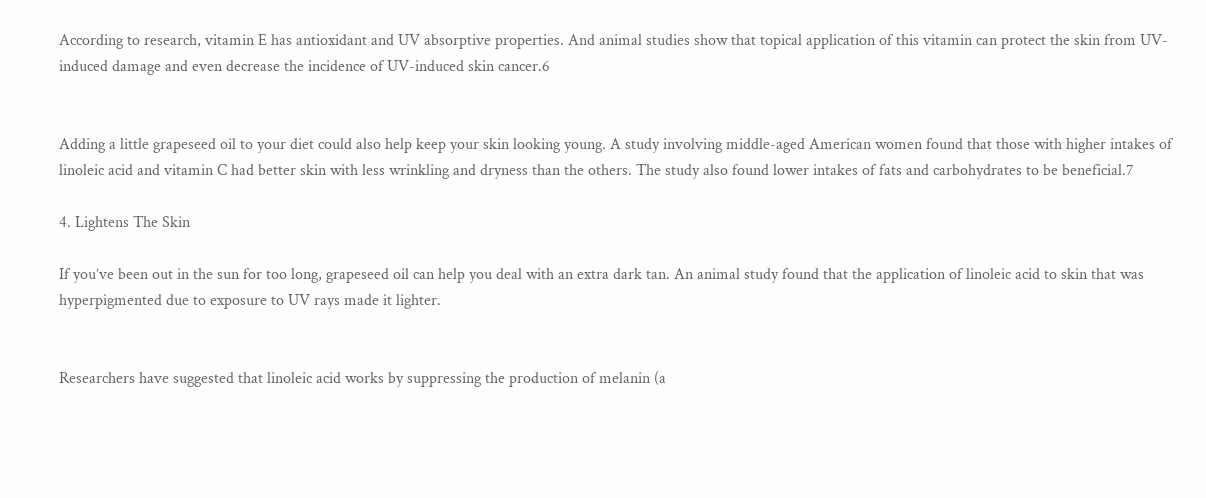According to research, vitamin E has antioxidant and UV absorptive properties. And animal studies show that topical application of this vitamin can protect the skin from UV-induced damage and even decrease the incidence of UV-induced skin cancer.6


Adding a little grapeseed oil to your diet could also help keep your skin looking young. A study involving middle-aged American women found that those with higher intakes of linoleic acid and vitamin C had better skin with less wrinkling and dryness than the others. The study also found lower intakes of fats and carbohydrates to be beneficial.7

4. Lightens The Skin

If you’ve been out in the sun for too long, grapeseed oil can help you deal with an extra dark tan. An animal study found that the application of linoleic acid to skin that was hyperpigmented due to exposure to UV rays made it lighter.


Researchers have suggested that linoleic acid works by suppressing the production of melanin (a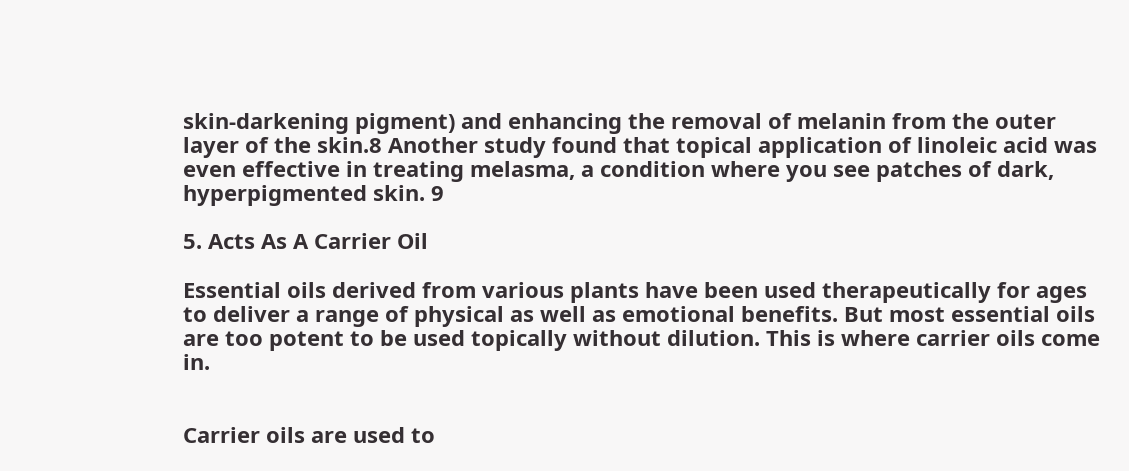skin-darkening pigment) and enhancing the removal of melanin from the outer layer of the skin.8 Another study found that topical application of linoleic acid was even effective in treating melasma, a condition where you see patches of dark, hyperpigmented skin. 9

5. Acts As A Carrier Oil

Essential oils derived from various plants have been used therapeutically for ages to deliver a range of physical as well as emotional benefits. But most essential oils are too potent to be used topically without dilution. This is where carrier oils come in.


Carrier oils are used to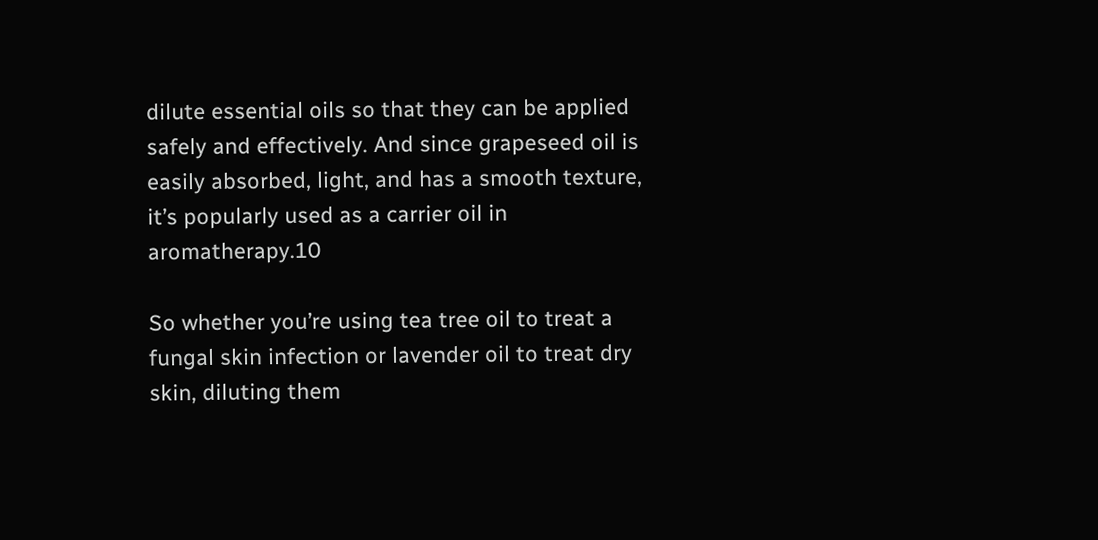dilute essential oils so that they can be applied safely and effectively. And since grapeseed oil is easily absorbed, light, and has a smooth texture, it’s popularly used as a carrier oil in aromatherapy.10

So whether you’re using tea tree oil to treat a fungal skin infection or lavender oil to treat dry skin, diluting them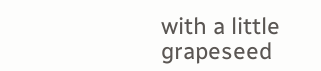with a little grapeseed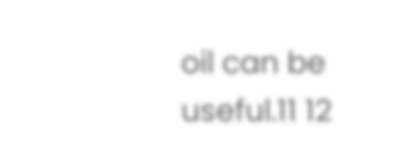oil can be useful.11 12